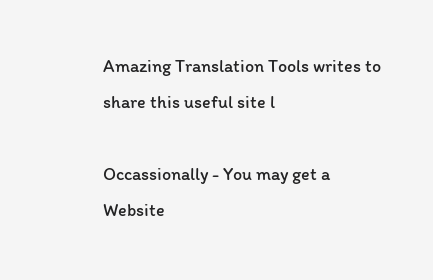Amazing Translation Tools writes to share this useful site l

Occassionally - You may get a Website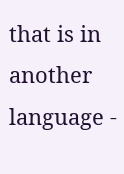that is in another language -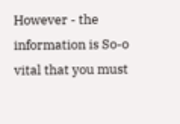However - the information is So-o vital that you must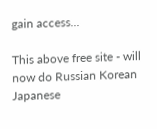gain access...

This above free site - will now do Russian Korean Japanese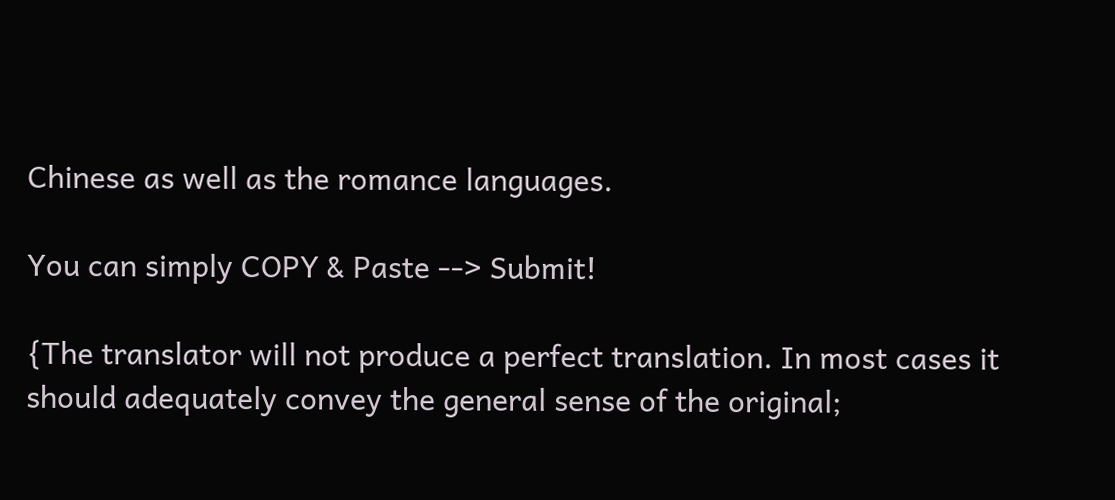Chinese as well as the romance languages.

You can simply COPY & Paste --> Submit!

{The translator will not produce a perfect translation. In most cases it should adequately convey the general sense of the original;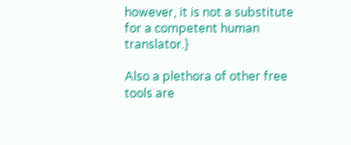however, it is not a substitute for a competent human translator.}

Also a plethora of other free tools are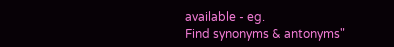available - eg.
Find synonyms & antonyms"